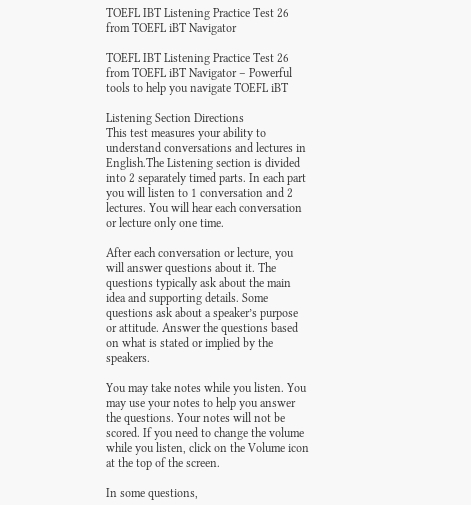TOEFL IBT Listening Practice Test 26 from TOEFL iBT Navigator

TOEFL IBT Listening Practice Test 26 from TOEFL iBT Navigator – Powerful tools to help you navigate TOEFL iBT

Listening Section Directions
This test measures your ability to understand conversations and lectures in English.The Listening section is divided into 2 separately timed parts. In each part you will listen to 1 conversation and 2 lectures. You will hear each conversation or lecture only one time.

After each conversation or lecture, you will answer questions about it. The questions typically ask about the main idea and supporting details. Some questions ask about a speaker’s purpose or attitude. Answer the questions based on what is stated or implied by the speakers.

You may take notes while you listen. You may use your notes to help you answer the questions. Your notes will not be scored. If you need to change the volume while you listen, click on the Volume icon at the top of the screen.

In some questions,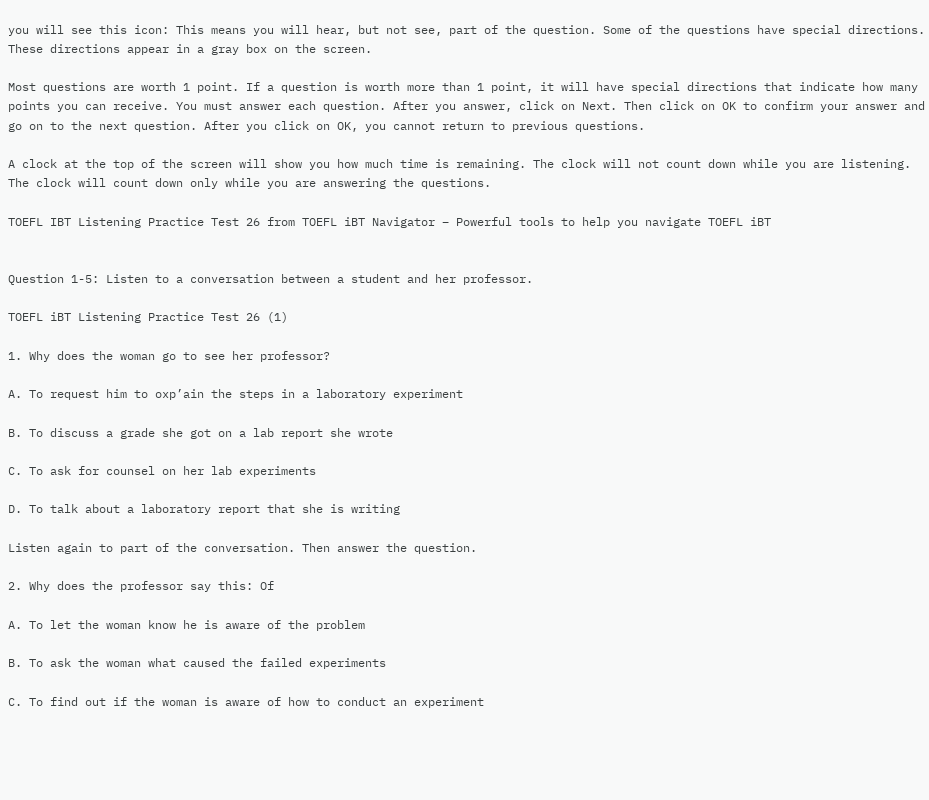you will see this icon: This means you will hear, but not see, part of the question. Some of the questions have special directions. These directions appear in a gray box on the screen.

Most questions are worth 1 point. If a question is worth more than 1 point, it will have special directions that indicate how many points you can receive. You must answer each question. After you answer, click on Next. Then click on OK to confirm your answer and go on to the next question. After you click on OK, you cannot return to previous questions.

A clock at the top of the screen will show you how much time is remaining. The clock will not count down while you are listening. The clock will count down only while you are answering the questions.

TOEFL IBT Listening Practice Test 26 from TOEFL iBT Navigator – Powerful tools to help you navigate TOEFL iBT


Question 1-5: Listen to a conversation between a student and her professor.

TOEFL iBT Listening Practice Test 26 (1)

1. Why does the woman go to see her professor?

A. To request him to oxp’ain the steps in a laboratory experiment

B. To discuss a grade she got on a lab report she wrote

C. To ask for counsel on her lab experiments

D. To talk about a laboratory report that she is writing

Listen again to part of the conversation. Then answer the question.

2. Why does the professor say this: Of

A. To let the woman know he is aware of the problem

B. To ask the woman what caused the failed experiments

C. To find out if the woman is aware of how to conduct an experiment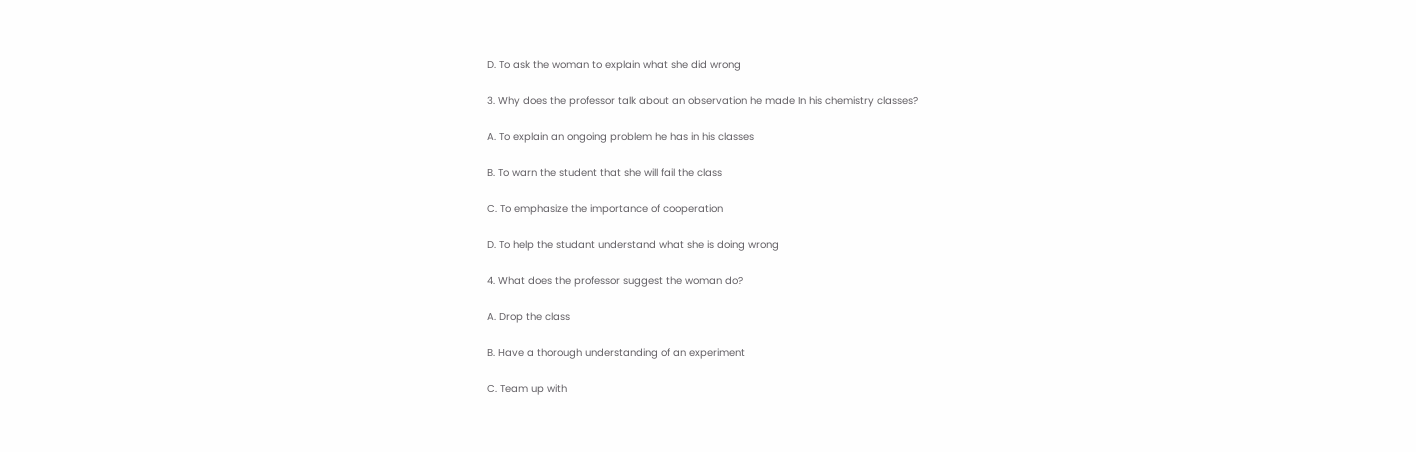D. To ask the woman to explain what she did wrong

3. Why does the professor talk about an observation he made In his chemistry classes?

A. To explain an ongoing problem he has in his classes

B. To warn the student that she will fail the class

C. To emphasize the importance of cooperation

D. To help the studant understand what she is doing wrong

4. What does the professor suggest the woman do?

A. Drop the class

B. Have a thorough understanding of an experiment

C. Team up with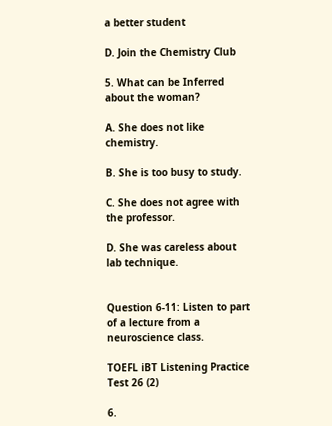a better student

D. Join the Chemistry Club

5. What can be Inferred about the woman?

A. She does not like chemistry.

B. She is too busy to study.

C. She does not agree with the professor.

D. She was careless about lab technique.


Question 6-11: Listen to part of a lecture from a neuroscience class.

TOEFL iBT Listening Practice Test 26 (2)

6.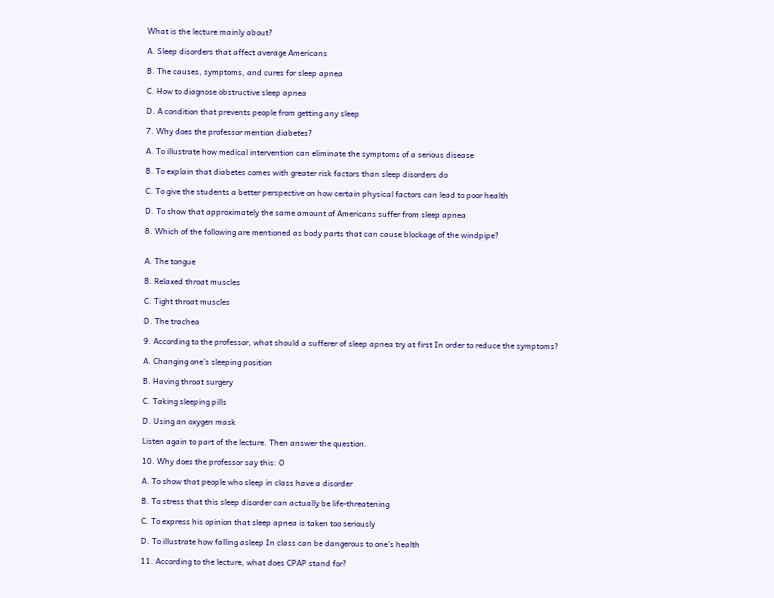What is the lecture mainly about?

A. Sleep disorders that affect average Americans

B. The causes, symptoms, and cures for sleep apnea

C. How to diagnose obstructive sleep apnea

D. A condition that prevents people from getting any sleep

7. Why does the professor mention diabetes?

A. To illustrate how medical intervention can eliminate the symptoms of a serious disease

B. To explain that diabetes comes with greater risk factors than sleep disorders do

C. To give the students a better perspective on how certain physical factors can lead to poor health

D. To show that approximately the same amount of Americans suffer from sleep apnea

8. Which of the following are mentioned as body parts that can cause blockage of the windpipe?


A. The tongue

B. Relaxed throat muscles

C. Tight throat muscles

D. The trachea

9. According to the professor, what should a sufferer of sleep apnea try at first In order to reduce the symptoms?

A. Changing one’s sleeping position

B. Having throat surgery

C. Taking sleeping pills

D. Using an oxygen mask

Listen again to part of the lecture. Then answer the question.

10. Why does the professor say this: O

A. To show that people who sleep in class have a disorder

B. To stress that this sleep disorder can actually be life-threatening

C. To express his opinion that sleep apnea is taken too seriously

D. To illustrate how falling asleep In class can be dangerous to one’s health

11. According to the lecture, what does CPAP stand for?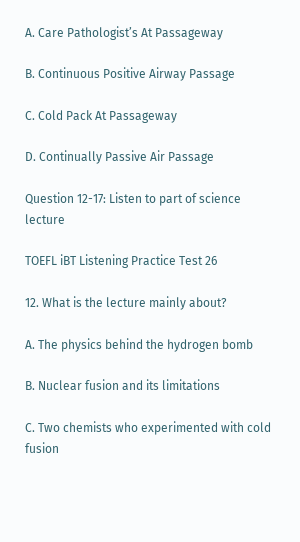A. Care Pathologist’s At Passageway

B. Continuous Positive Airway Passage

C. Cold Pack At Passageway

D. Continually Passive Air Passage

Question 12-17: Listen to part of science lecture

TOEFL iBT Listening Practice Test 26

12. What is the lecture mainly about?

A. The physics behind the hydrogen bomb

B. Nuclear fusion and its limitations

C. Two chemists who experimented with cold fusion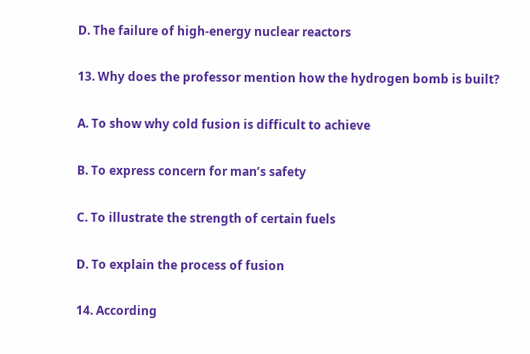D. The failure of high-energy nuclear reactors

13. Why does the professor mention how the hydrogen bomb is built?

A. To show why cold fusion is difficult to achieve

B. To express concern for man’s safety

C. To illustrate the strength of certain fuels

D. To explain the process of fusion

14. According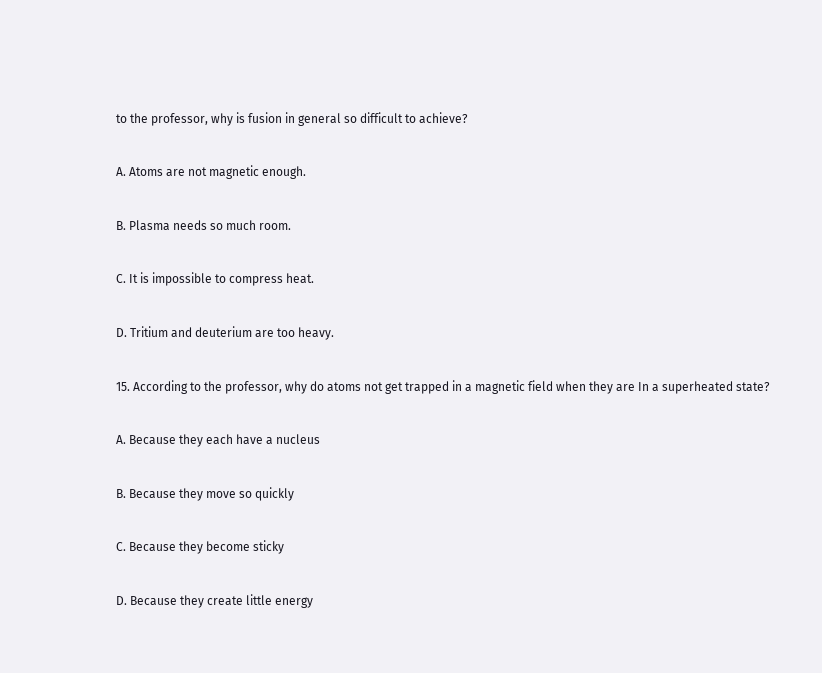to the professor, why is fusion in general so difficult to achieve?

A. Atoms are not magnetic enough.

B. Plasma needs so much room.

C. It is impossible to compress heat.

D. Tritium and deuterium are too heavy.

15. According to the professor, why do atoms not get trapped in a magnetic field when they are In a superheated state?

A. Because they each have a nucleus

B. Because they move so quickly

C. Because they become sticky

D. Because they create little energy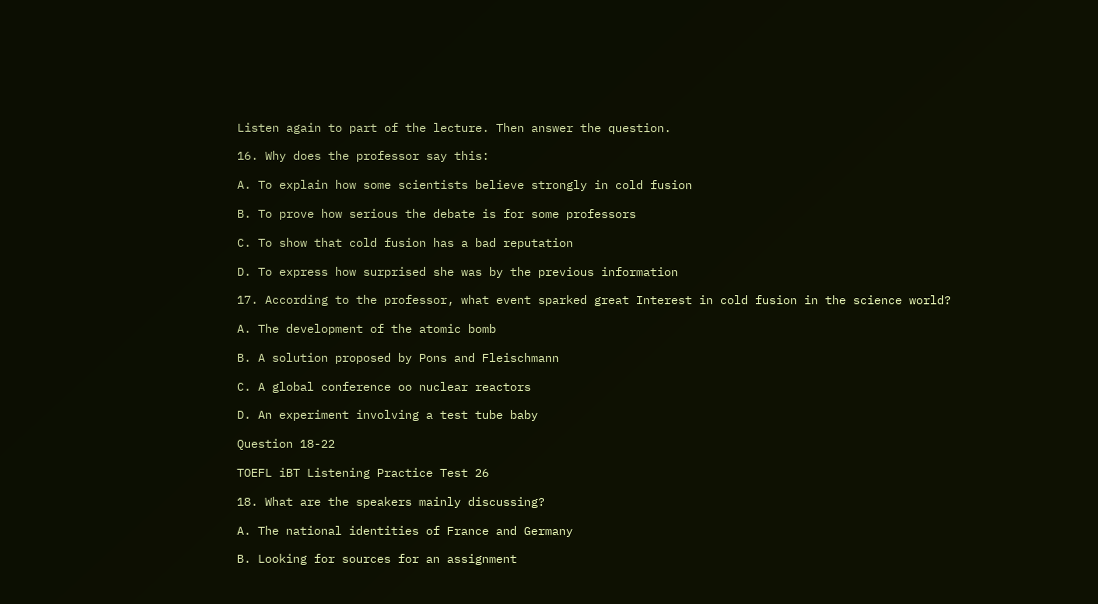Listen again to part of the lecture. Then answer the question.

16. Why does the professor say this:

A. To explain how some scientists believe strongly in cold fusion

B. To prove how serious the debate is for some professors

C. To show that cold fusion has a bad reputation

D. To express how surprised she was by the previous information

17. According to the professor, what event sparked great Interest in cold fusion in the science world?

A. The development of the atomic bomb

B. A solution proposed by Pons and Fleischmann

C. A global conference oo nuclear reactors

D. An experiment involving a test tube baby

Question 18-22

TOEFL iBT Listening Practice Test 26

18. What are the speakers mainly discussing?

A. The national identities of France and Germany

B. Looking for sources for an assignment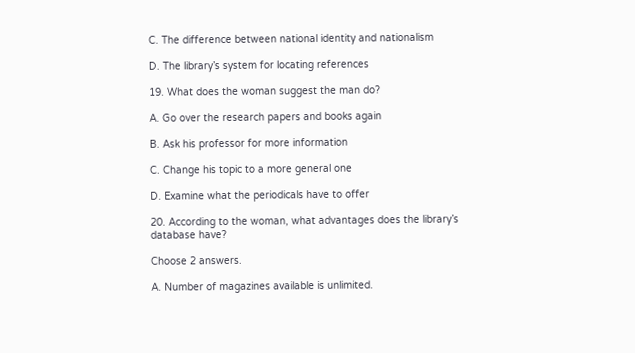C. The difference between national identity and nationalism

D. The library’s system for locating references

19. What does the woman suggest the man do?

A. Go over the research papers and books again

B. Ask his professor for more information

C. Change his topic to a more general one

D. Examine what the periodicals have to offer

20. According to the woman, what advantages does the library’s database have?

Choose 2 answers.

A. Number of magazines available is unlimited.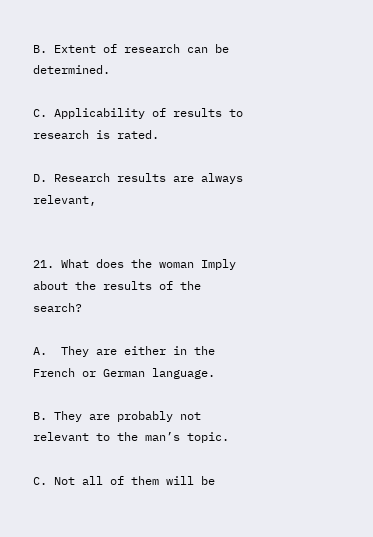B. Extent of research can be determined.

C. Applicability of results to research is rated.

D. Research results are always relevant,


21. What does the woman Imply about the results of the search?

A.  They are either in the French or German language.

B. They are probably not relevant to the man’s topic.

C. Not all of them will be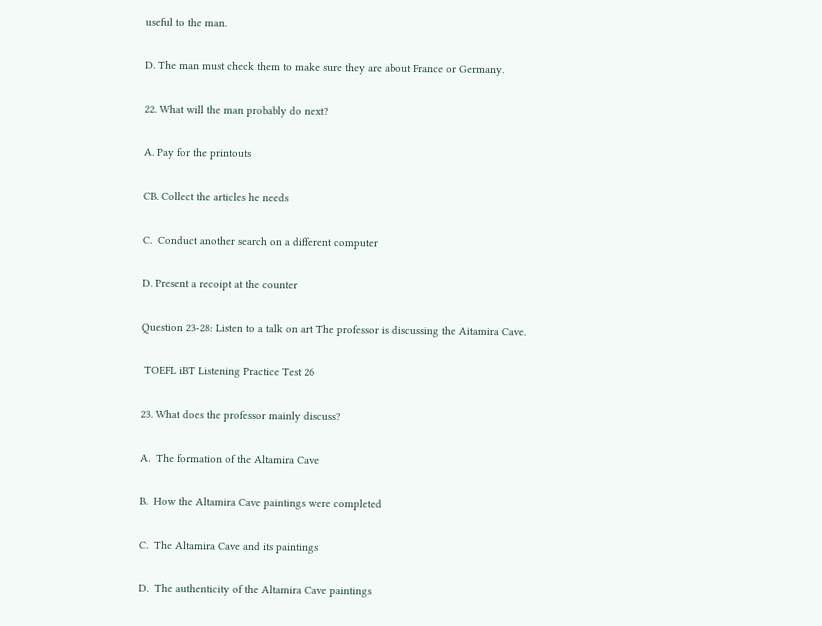useful to the man.

D. The man must check them to make sure they are about France or Germany.

22. What will the man probably do next?

A. Pay for the printouts

CB. Collect the articles he needs

C.  Conduct another search on a different computer

D. Present a recoipt at the counter

Question 23-28: Listen to a talk on art The professor is discussing the Aitamira Cave.

 TOEFL iBT Listening Practice Test 26

23. What does the professor mainly discuss?

A.  The formation of the Altamira Cave

B.  How the Altamira Cave paintings were completed

C.  The Altamira Cave and its paintings

D.  The authenticity of the Altamira Cave paintings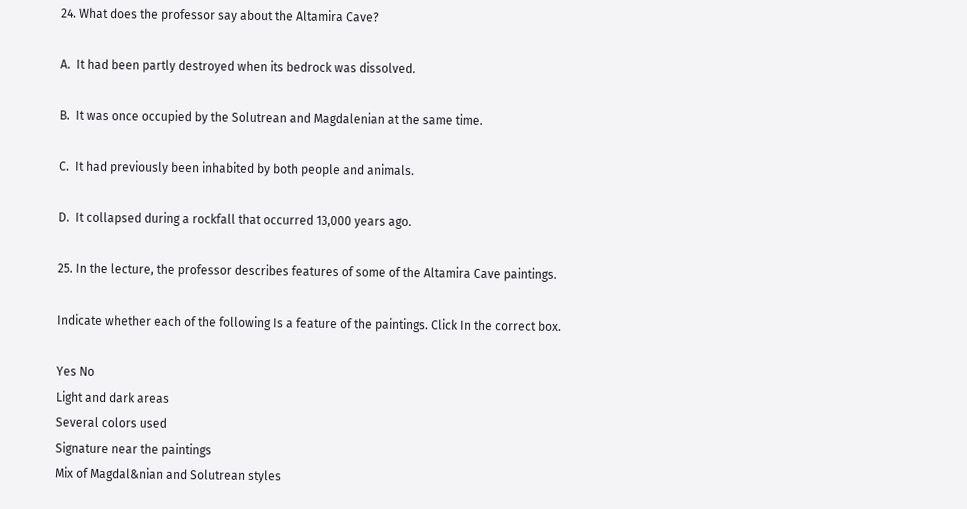24. What does the professor say about the Altamira Cave?

A.  It had been partly destroyed when its bedrock was dissolved.

B.  It was once occupied by the Solutrean and Magdalenian at the same time.

C.  It had previously been inhabited by both people and animals.

D.  It collapsed during a rockfall that occurred 13,000 years ago.

25. In the lecture, the professor describes features of some of the Altamira Cave paintings.

Indicate whether each of the following Is a feature of the paintings. Click In the correct box.

Yes No
Light and dark areas
Several colors used
Signature near the paintings
Mix of Magdal&nian and Solutrean styles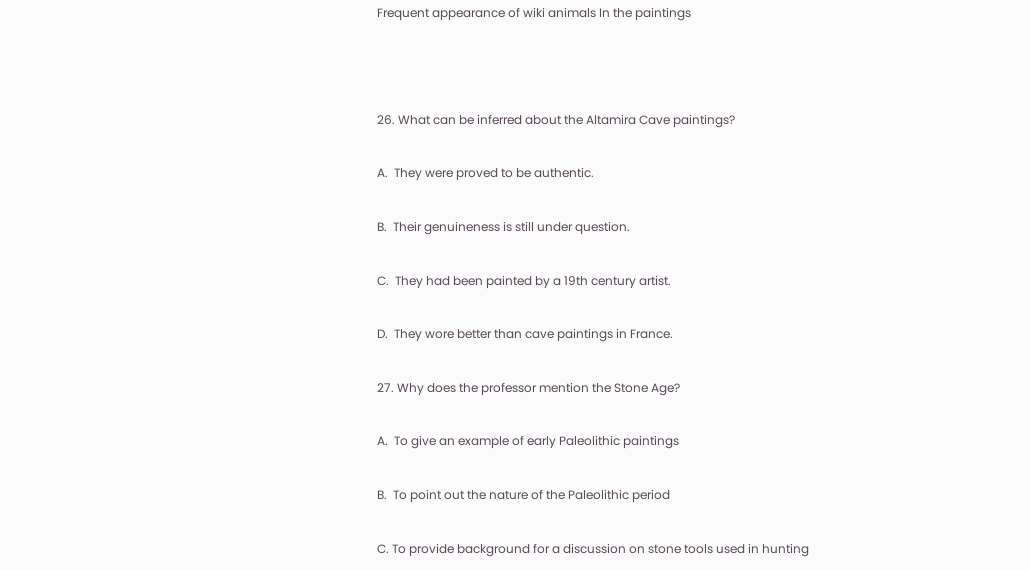Frequent appearance of wiki animals In the paintings



26. What can be inferred about the Altamira Cave paintings?

A.  They were proved to be authentic.

B.  Their genuineness is still under question.

C.  They had been painted by a 19th century artist.

D.  They wore better than cave paintings in France.

27. Why does the professor mention the Stone Age?

A.  To give an example of early Paleolithic paintings

B.  To point out the nature of the Paleolithic period

C. To provide background for a discussion on stone tools used in hunting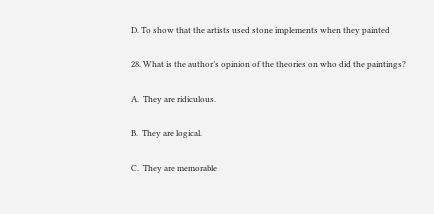D. To show that the artists used stone implements when they painted

28. What is the author’s opinion of the theories on who did the paintings?

A.  They are ridiculous.

B.  They are logical.

C.  They are memorable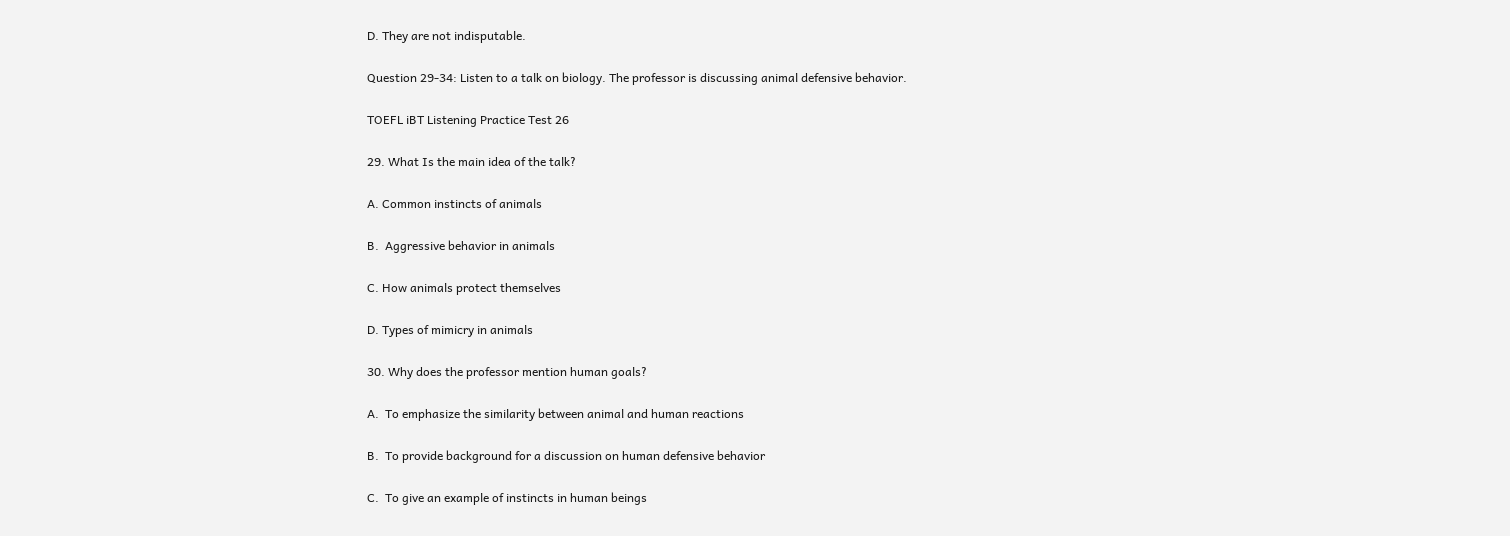D. They are not indisputable.

Question 29-34: Listen to a talk on biology. The professor is discussing animal defensive behavior.

TOEFL iBT Listening Practice Test 26

29. What Is the main idea of the talk?

A. Common instincts of animals

B.  Aggressive behavior in animals

C. How animals protect themselves

D. Types of mimicry in animals

30. Why does the professor mention human goals?

A.  To emphasize the similarity between animal and human reactions

B.  To provide background for a discussion on human defensive behavior

C.  To give an example of instincts in human beings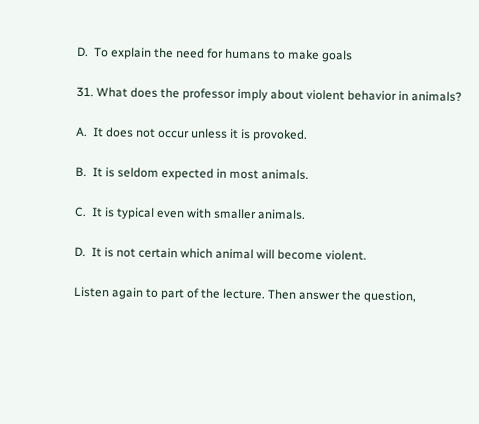D.  To explain the need for humans to make goals

31. What does the professor imply about violent behavior in animals?

A.  It does not occur unless it is provoked.

B.  It is seldom expected in most animals.

C.  It is typical even with smaller animals.

D.  It is not certain which animal will become violent.

Listen again to part of the lecture. Then answer the question,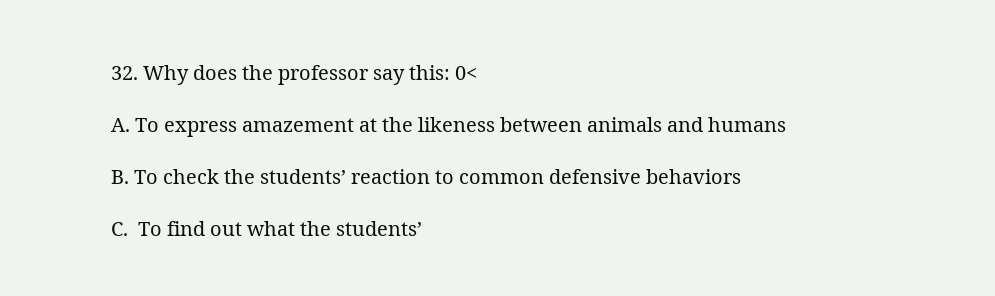32. Why does the professor say this: 0<

A. To express amazement at the likeness between animals and humans

B. To check the students’ reaction to common defensive behaviors

C.  To find out what the students’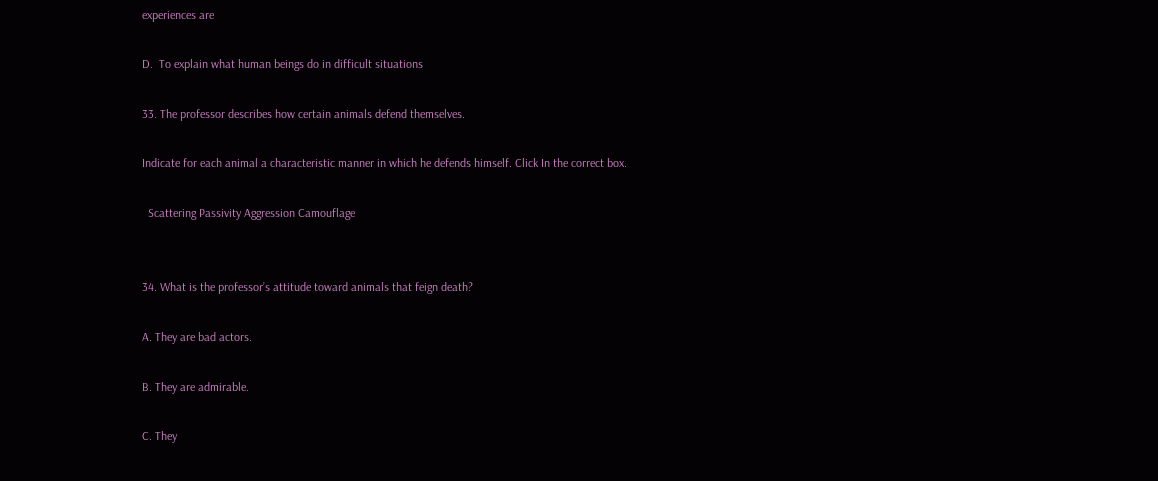experiences are

D.  To explain what human beings do in difficult situations

33. The professor describes how certain animals defend themselves.

Indicate for each animal a characteristic manner in which he defends himself. Click In the correct box.

  Scattering Passivity Aggression Camouflage


34. What is the professor’s attitude toward animals that feign death?

A. They are bad actors.

B. They are admirable.

C. They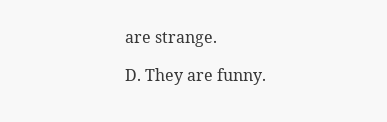are strange.

D. They are funny.